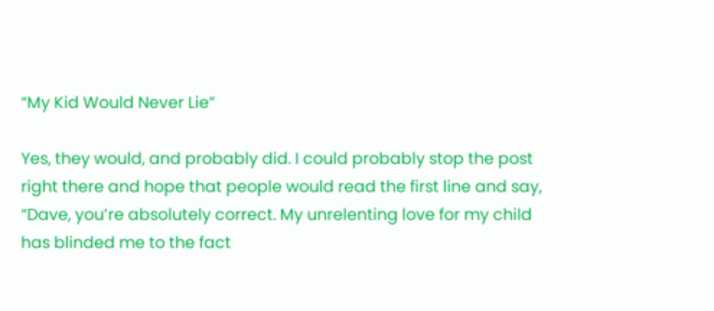“My Kid Would Never Lie”

Yes, they would, and probably did. I could probably stop the post right there and hope that people would read the first line and say, “Dave, you’re absolutely correct. My unrelenting love for my child has blinded me to the fact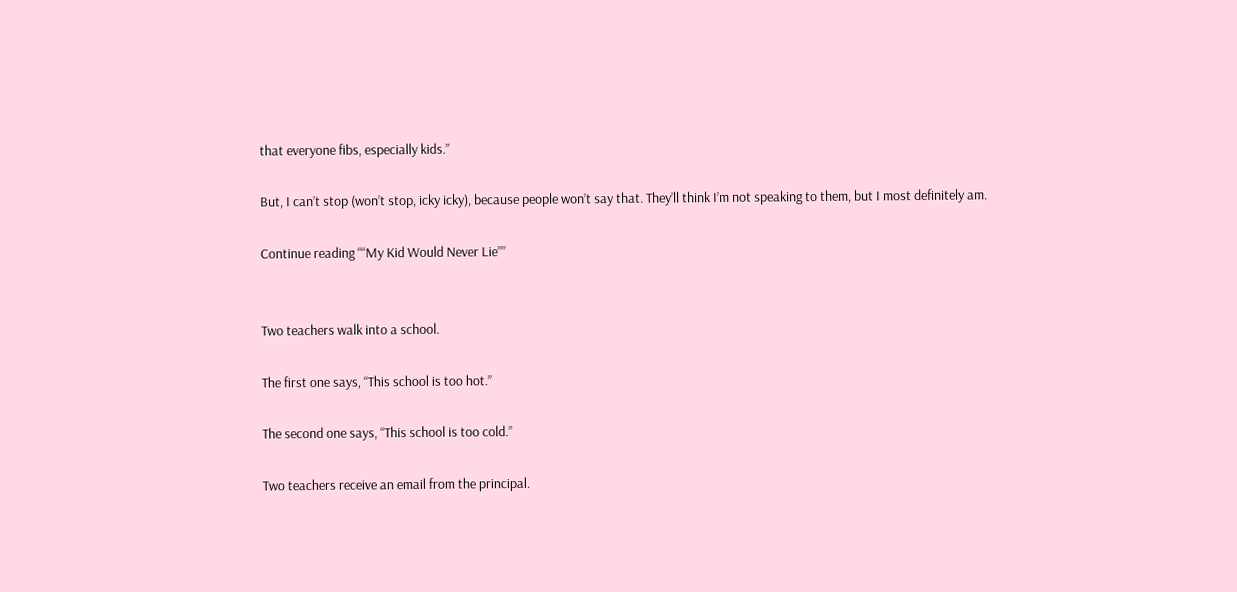that everyone fibs, especially kids.”

But, I can’t stop (won’t stop, icky icky), because people won’t say that. They’ll think I’m not speaking to them, but I most definitely am.

Continue reading ““My Kid Would Never Lie””


Two teachers walk into a school.

The first one says, “This school is too hot.”

The second one says, “This school is too cold.”

Two teachers receive an email from the principal.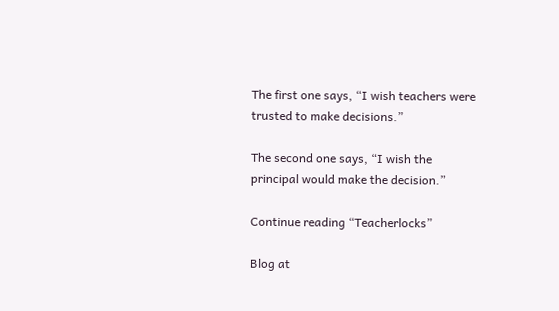The first one says, “I wish teachers were trusted to make decisions.”

The second one says, “I wish the principal would make the decision.”

Continue reading “Teacherlocks”

Blog at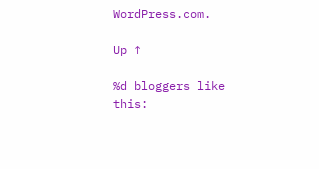WordPress.com.

Up ↑

%d bloggers like this: